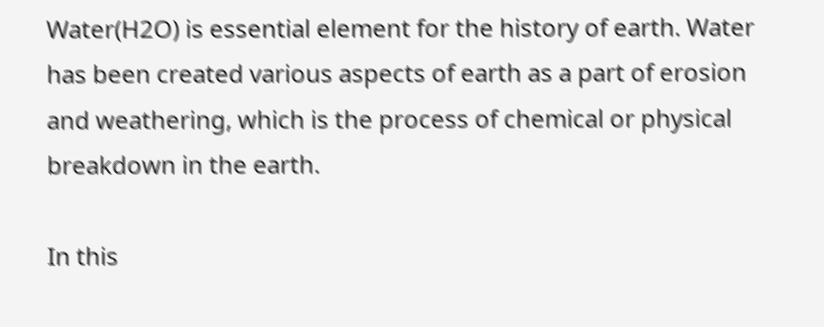Water(H2O) is essential element for the history of earth. Water has been created various aspects of earth as a part of erosion and weathering, which is the process of chemical or physical breakdown in the earth.

In this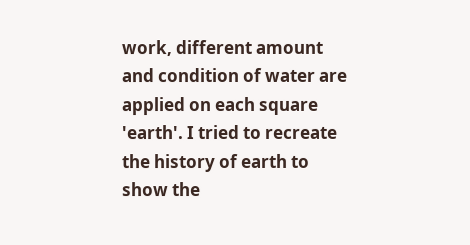work, different amount and condition of water are applied on each square 'earth'. I tried to recreate the history of earth to show the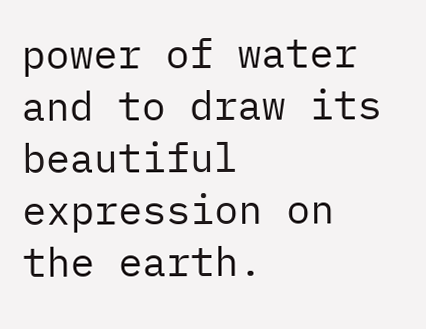power of water and to draw its beautiful expression on the earth.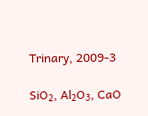Trinary, 2009-3

SiO₂, Al₂O₃, CaO